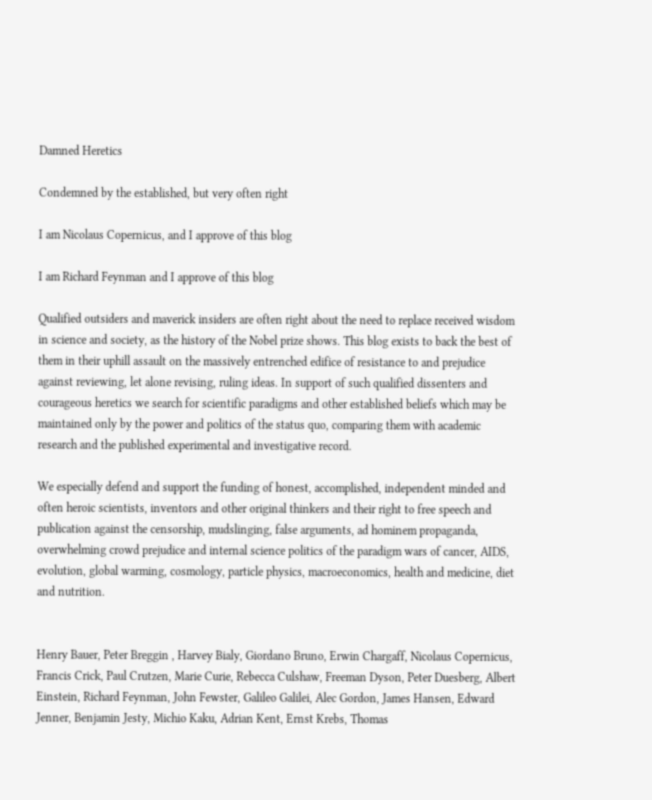Damned Heretics

Condemned by the established, but very often right

I am Nicolaus Copernicus, and I approve of this blog

I am Richard Feynman and I approve of this blog

Qualified outsiders and maverick insiders are often right about the need to replace received wisdom in science and society, as the history of the Nobel prize shows. This blog exists to back the best of them in their uphill assault on the massively entrenched edifice of resistance to and prejudice against reviewing, let alone revising, ruling ideas. In support of such qualified dissenters and courageous heretics we search for scientific paradigms and other established beliefs which may be maintained only by the power and politics of the status quo, comparing them with academic research and the published experimental and investigative record.

We especially defend and support the funding of honest, accomplished, independent minded and often heroic scientists, inventors and other original thinkers and their right to free speech and publication against the censorship, mudslinging, false arguments, ad hominem propaganda, overwhelming crowd prejudice and internal science politics of the paradigm wars of cancer, AIDS, evolution, global warming, cosmology, particle physics, macroeconomics, health and medicine, diet and nutrition.


Henry Bauer, Peter Breggin , Harvey Bialy, Giordano Bruno, Erwin Chargaff, Nicolaus Copernicus, Francis Crick, Paul Crutzen, Marie Curie, Rebecca Culshaw, Freeman Dyson, Peter Duesberg, Albert Einstein, Richard Feynman, John Fewster, Galileo Galilei, Alec Gordon, James Hansen, Edward Jenner, Benjamin Jesty, Michio Kaku, Adrian Kent, Ernst Krebs, Thomas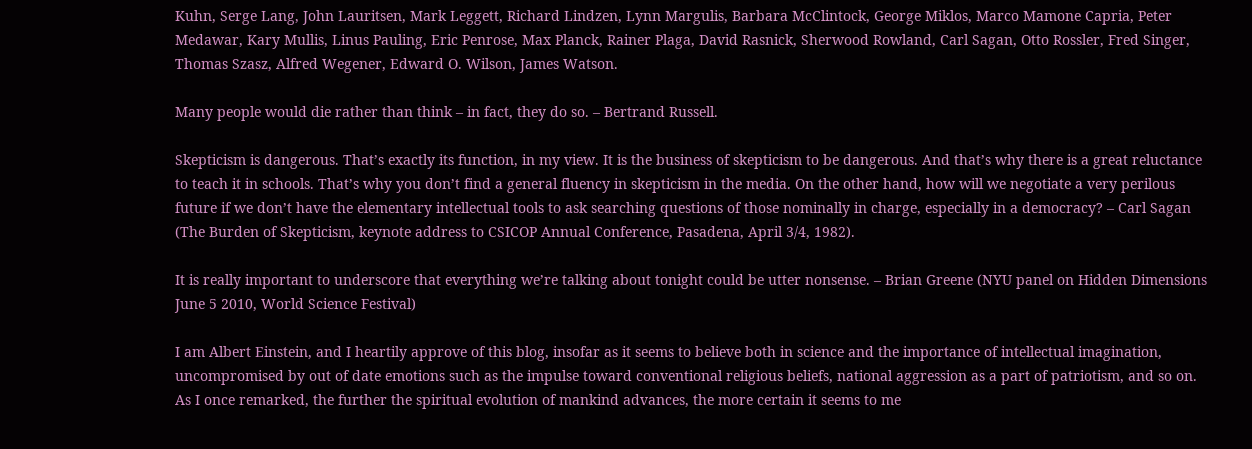Kuhn, Serge Lang, John Lauritsen, Mark Leggett, Richard Lindzen, Lynn Margulis, Barbara McClintock, George Miklos, Marco Mamone Capria, Peter Medawar, Kary Mullis, Linus Pauling, Eric Penrose, Max Planck, Rainer Plaga, David Rasnick, Sherwood Rowland, Carl Sagan, Otto Rossler, Fred Singer, Thomas Szasz, Alfred Wegener, Edward O. Wilson, James Watson.

Many people would die rather than think – in fact, they do so. – Bertrand Russell.

Skepticism is dangerous. That’s exactly its function, in my view. It is the business of skepticism to be dangerous. And that’s why there is a great reluctance to teach it in schools. That’s why you don’t find a general fluency in skepticism in the media. On the other hand, how will we negotiate a very perilous future if we don’t have the elementary intellectual tools to ask searching questions of those nominally in charge, especially in a democracy? – Carl Sagan (The Burden of Skepticism, keynote address to CSICOP Annual Conference, Pasadena, April 3/4, 1982).

It is really important to underscore that everything we’re talking about tonight could be utter nonsense. – Brian Greene (NYU panel on Hidden Dimensions June 5 2010, World Science Festival)

I am Albert Einstein, and I heartily approve of this blog, insofar as it seems to believe both in science and the importance of intellectual imagination, uncompromised by out of date emotions such as the impulse toward conventional religious beliefs, national aggression as a part of patriotism, and so on.   As I once remarked, the further the spiritual evolution of mankind advances, the more certain it seems to me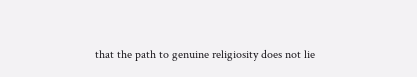that the path to genuine religiosity does not lie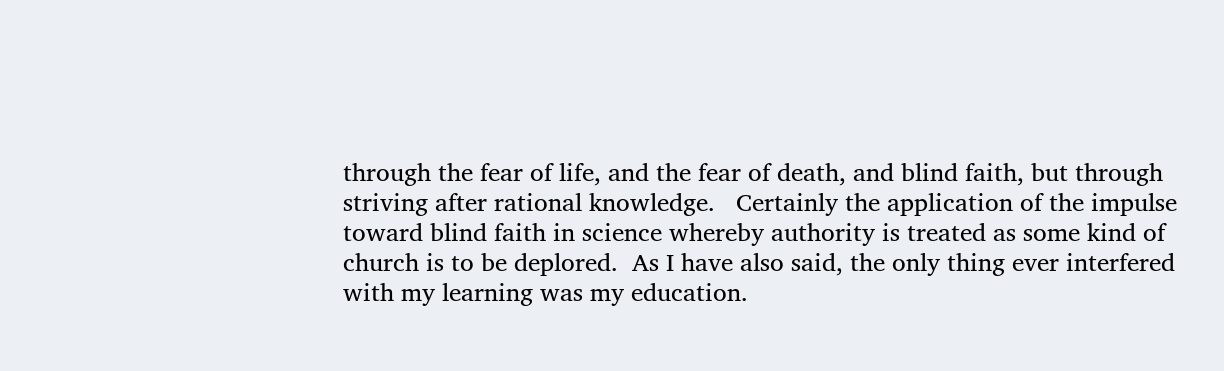through the fear of life, and the fear of death, and blind faith, but through striving after rational knowledge.   Certainly the application of the impulse toward blind faith in science whereby authority is treated as some kind of church is to be deplored.  As I have also said, the only thing ever interfered with my learning was my education.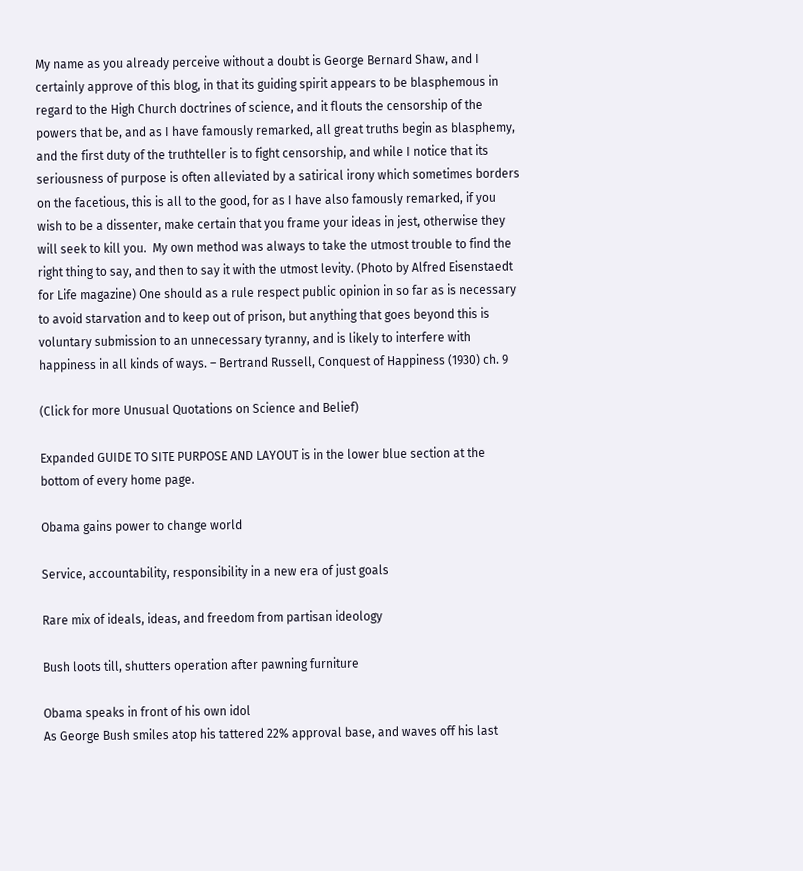My name as you already perceive without a doubt is George Bernard Shaw, and I certainly approve of this blog, in that its guiding spirit appears to be blasphemous in regard to the High Church doctrines of science, and it flouts the censorship of the powers that be, and as I have famously remarked, all great truths begin as blasphemy, and the first duty of the truthteller is to fight censorship, and while I notice that its seriousness of purpose is often alleviated by a satirical irony which sometimes borders on the facetious, this is all to the good, for as I have also famously remarked, if you wish to be a dissenter, make certain that you frame your ideas in jest, otherwise they will seek to kill you.  My own method was always to take the utmost trouble to find the right thing to say, and then to say it with the utmost levity. (Photo by Alfred Eisenstaedt for Life magazine) One should as a rule respect public opinion in so far as is necessary to avoid starvation and to keep out of prison, but anything that goes beyond this is voluntary submission to an unnecessary tyranny, and is likely to interfere with happiness in all kinds of ways. – Bertrand Russell, Conquest of Happiness (1930) ch. 9

(Click for more Unusual Quotations on Science and Belief)

Expanded GUIDE TO SITE PURPOSE AND LAYOUT is in the lower blue section at the bottom of every home page.

Obama gains power to change world

Service, accountability, responsibility in a new era of just goals

Rare mix of ideals, ideas, and freedom from partisan ideology

Bush loots till, shutters operation after pawning furniture

Obama speaks in front of his own idol
As George Bush smiles atop his tattered 22% approval base, and waves off his last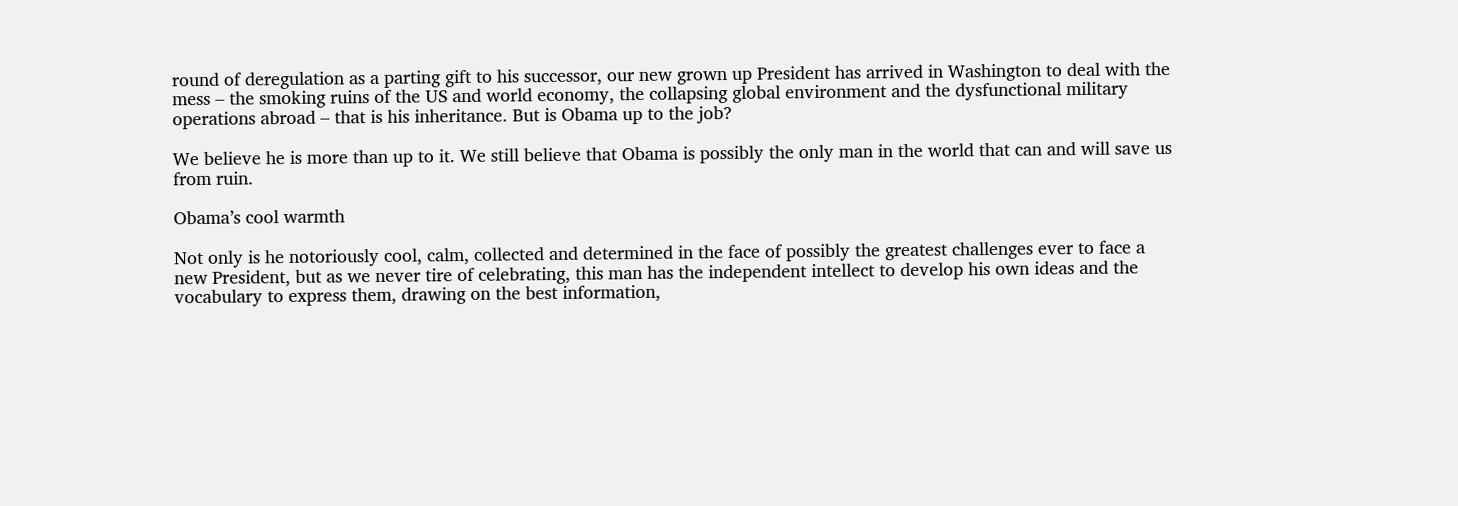round of deregulation as a parting gift to his successor, our new grown up President has arrived in Washington to deal with the mess – the smoking ruins of the US and world economy, the collapsing global environment and the dysfunctional military operations abroad – that is his inheritance. But is Obama up to the job?

We believe he is more than up to it. We still believe that Obama is possibly the only man in the world that can and will save us from ruin.

Obama’s cool warmth

Not only is he notoriously cool, calm, collected and determined in the face of possibly the greatest challenges ever to face a new President, but as we never tire of celebrating, this man has the independent intellect to develop his own ideas and the vocabulary to express them, drawing on the best information,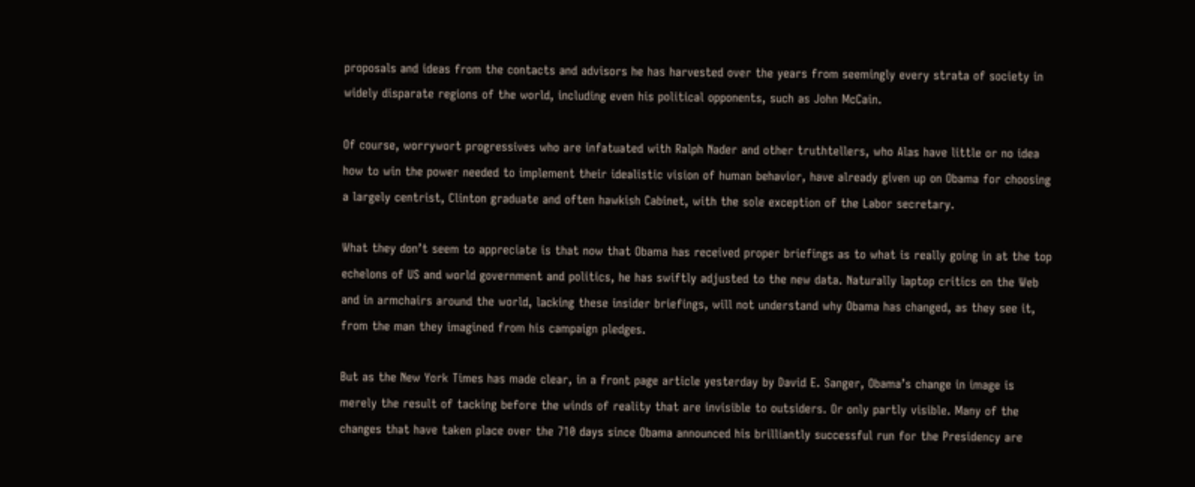proposals and ideas from the contacts and advisors he has harvested over the years from seemingly every strata of society in widely disparate regions of the world, including even his political opponents, such as John McCain.

Of course, worrywort progressives who are infatuated with Ralph Nader and other truthtellers, who Alas have little or no idea how to win the power needed to implement their idealistic vision of human behavior, have already given up on Obama for choosing a largely centrist, Clinton graduate and often hawkish Cabinet, with the sole exception of the Labor secretary.

What they don’t seem to appreciate is that now that Obama has received proper briefings as to what is really going in at the top echelons of US and world government and politics, he has swiftly adjusted to the new data. Naturally laptop critics on the Web and in armchairs around the world, lacking these insider briefings, will not understand why Obama has changed, as they see it, from the man they imagined from his campaign pledges.

But as the New York Times has made clear, in a front page article yesterday by David E. Sanger, Obama’s change in image is merely the result of tacking before the winds of reality that are invisible to outsiders. Or only partly visible. Many of the changes that have taken place over the 710 days since Obama announced his brilliantly successful run for the Presidency are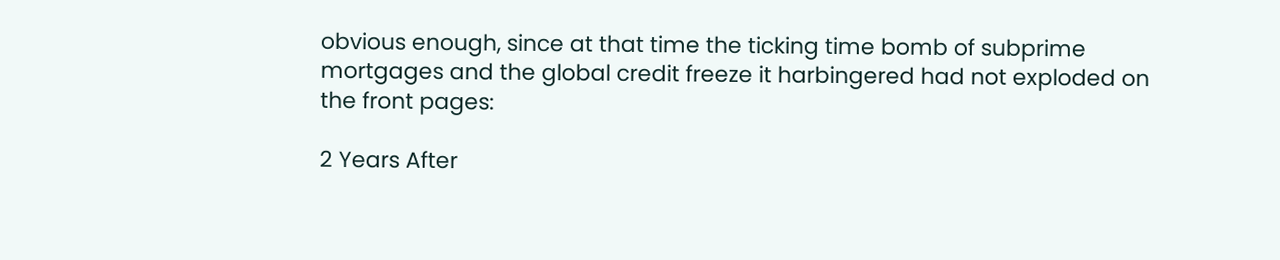obvious enough, since at that time the ticking time bomb of subprime mortgages and the global credit freeze it harbingered had not exploded on the front pages:

2 Years After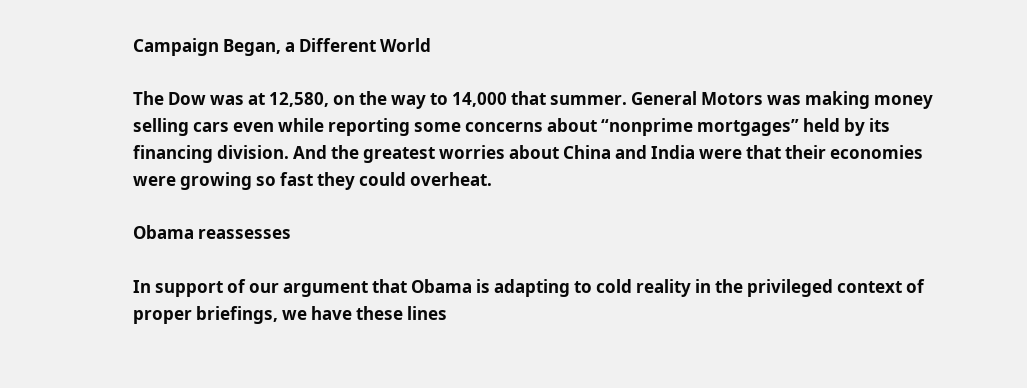Campaign Began, a Different World

The Dow was at 12,580, on the way to 14,000 that summer. General Motors was making money selling cars even while reporting some concerns about “nonprime mortgages” held by its financing division. And the greatest worries about China and India were that their economies were growing so fast they could overheat.

Obama reassesses

In support of our argument that Obama is adapting to cold reality in the privileged context of proper briefings, we have these lines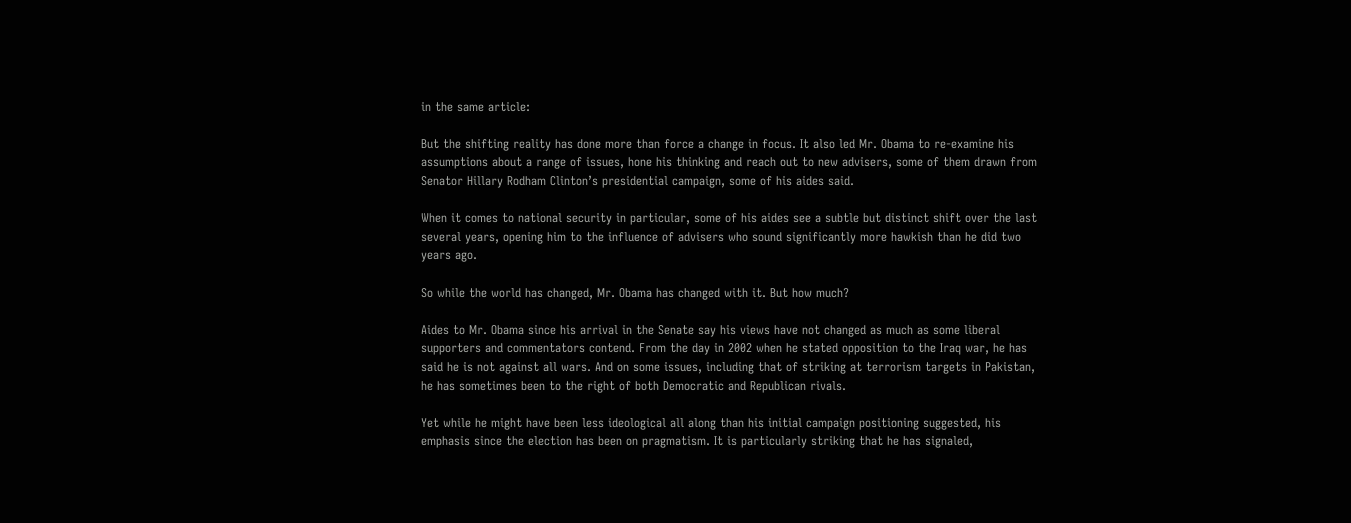in the same article:

But the shifting reality has done more than force a change in focus. It also led Mr. Obama to re-examine his assumptions about a range of issues, hone his thinking and reach out to new advisers, some of them drawn from Senator Hillary Rodham Clinton’s presidential campaign, some of his aides said.

When it comes to national security in particular, some of his aides see a subtle but distinct shift over the last several years, opening him to the influence of advisers who sound significantly more hawkish than he did two years ago.

So while the world has changed, Mr. Obama has changed with it. But how much?

Aides to Mr. Obama since his arrival in the Senate say his views have not changed as much as some liberal supporters and commentators contend. From the day in 2002 when he stated opposition to the Iraq war, he has said he is not against all wars. And on some issues, including that of striking at terrorism targets in Pakistan, he has sometimes been to the right of both Democratic and Republican rivals.

Yet while he might have been less ideological all along than his initial campaign positioning suggested, his emphasis since the election has been on pragmatism. It is particularly striking that he has signaled,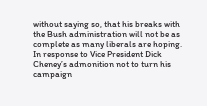without saying so, that his breaks with the Bush administration will not be as complete as many liberals are hoping. In response to Vice President Dick Cheney’s admonition not to turn his campaign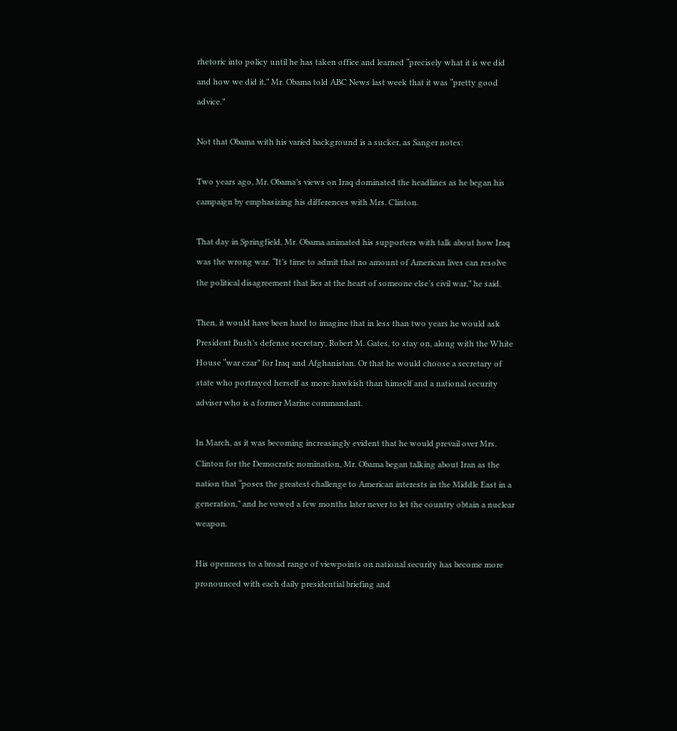rhetoric into policy until he has taken office and learned “precisely what it is we did and how we did it,” Mr. Obama told ABC News last week that it was “pretty good advice.”

Not that Obama with his varied background is a sucker, as Sanger notes:

Two years ago, Mr. Obama’s views on Iraq dominated the headlines as he began his campaign by emphasizing his differences with Mrs. Clinton.

That day in Springfield, Mr. Obama animated his supporters with talk about how Iraq was the wrong war. “It’s time to admit that no amount of American lives can resolve the political disagreement that lies at the heart of someone else’s civil war,” he said.

Then, it would have been hard to imagine that in less than two years he would ask President Bush’s defense secretary, Robert M. Gates, to stay on, along with the White House “war czar” for Iraq and Afghanistan. Or that he would choose a secretary of state who portrayed herself as more hawkish than himself and a national security adviser who is a former Marine commandant.

In March, as it was becoming increasingly evident that he would prevail over Mrs. Clinton for the Democratic nomination, Mr. Obama began talking about Iran as the nation that “poses the greatest challenge to American interests in the Middle East in a generation,” and he vowed a few months later never to let the country obtain a nuclear weapon.

His openness to a broad range of viewpoints on national security has become more pronounced with each daily presidential briefing and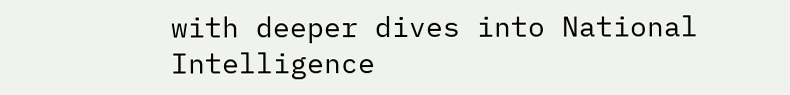with deeper dives into National Intelligence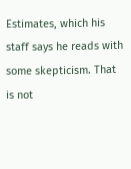Estimates, which his staff says he reads with some skepticism. That is not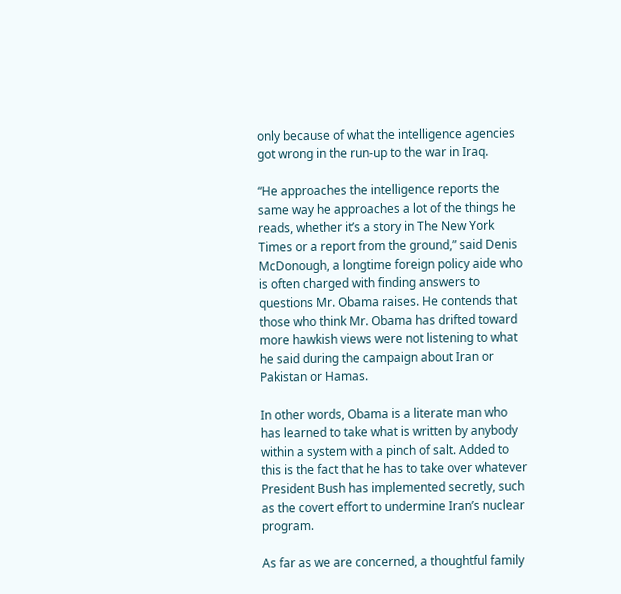only because of what the intelligence agencies got wrong in the run-up to the war in Iraq.

“He approaches the intelligence reports the same way he approaches a lot of the things he reads, whether it’s a story in The New York Times or a report from the ground,” said Denis McDonough, a longtime foreign policy aide who is often charged with finding answers to questions Mr. Obama raises. He contends that those who think Mr. Obama has drifted toward more hawkish views were not listening to what he said during the campaign about Iran or Pakistan or Hamas.

In other words, Obama is a literate man who has learned to take what is written by anybody within a system with a pinch of salt. Added to this is the fact that he has to take over whatever President Bush has implemented secretly, such as the covert effort to undermine Iran’s nuclear program.

As far as we are concerned, a thoughtful family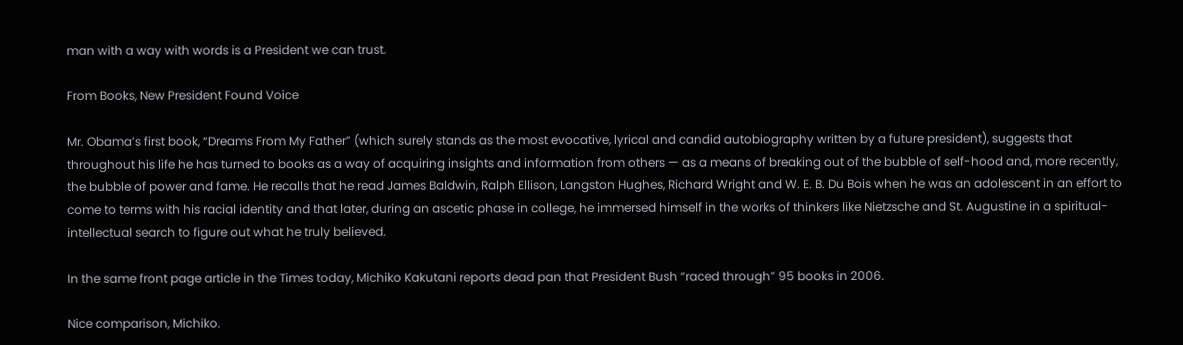man with a way with words is a President we can trust.

From Books, New President Found Voice

Mr. Obama’s first book, “Dreams From My Father” (which surely stands as the most evocative, lyrical and candid autobiography written by a future president), suggests that throughout his life he has turned to books as a way of acquiring insights and information from others — as a means of breaking out of the bubble of self-hood and, more recently, the bubble of power and fame. He recalls that he read James Baldwin, Ralph Ellison, Langston Hughes, Richard Wright and W. E. B. Du Bois when he was an adolescent in an effort to come to terms with his racial identity and that later, during an ascetic phase in college, he immersed himself in the works of thinkers like Nietzsche and St. Augustine in a spiritual-intellectual search to figure out what he truly believed.

In the same front page article in the Times today, Michiko Kakutani reports dead pan that President Bush “raced through” 95 books in 2006.

Nice comparison, Michiko.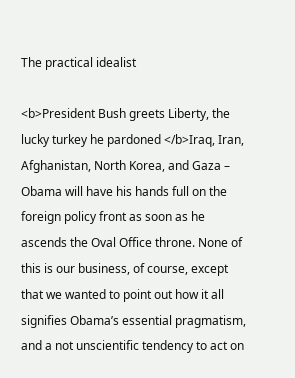The practical idealist

<b>President Bush greets Liberty, the lucky turkey he pardoned </b>Iraq, Iran, Afghanistan, North Korea, and Gaza – Obama will have his hands full on the foreign policy front as soon as he ascends the Oval Office throne. None of this is our business, of course, except that we wanted to point out how it all signifies Obama’s essential pragmatism, and a not unscientific tendency to act on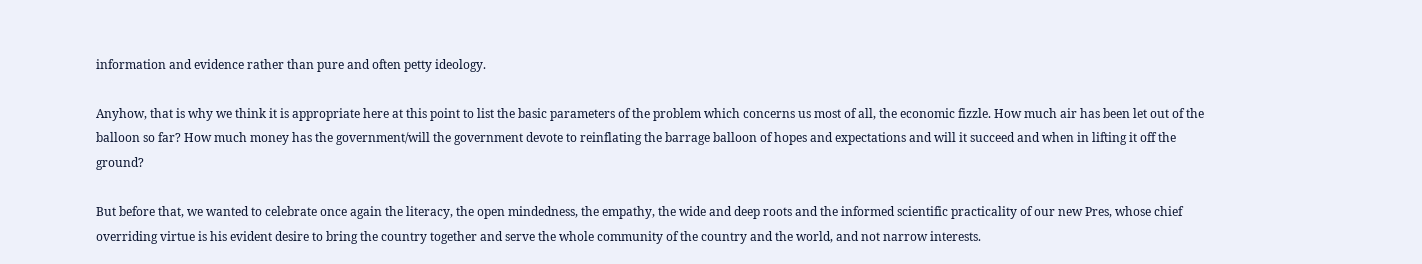information and evidence rather than pure and often petty ideology.

Anyhow, that is why we think it is appropriate here at this point to list the basic parameters of the problem which concerns us most of all, the economic fizzle. How much air has been let out of the balloon so far? How much money has the government/will the government devote to reinflating the barrage balloon of hopes and expectations and will it succeed and when in lifting it off the ground?

But before that, we wanted to celebrate once again the literacy, the open mindedness, the empathy, the wide and deep roots and the informed scientific practicality of our new Pres, whose chief overriding virtue is his evident desire to bring the country together and serve the whole community of the country and the world, and not narrow interests.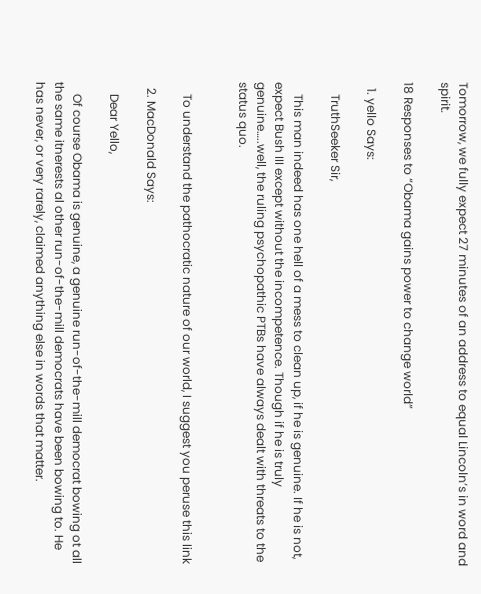Tomorrow, we fully expect 27 minutes of an address to equal Lincoln’s in word and spirit.

18 Responses to “Obama gains power to change world”

  1. yello Says:

    TruthSeeker Sir,

    This man indeed has one hell of a mess to clean up, if he is genuine. If he is not, expect Bush III except without the incompetence. Though if he is truly genuine…..well, the ruling psychopathic PTBs have always dealt with threats to the status quo.


    To understand the pathocratic nature of our world, I suggest you peruse this link

  2. MacDonald Says:

    Dear Yello,

    Of course Obama is genuine, a genuine run-of-the-mill democrat bowing ot all the same itnerests al other run-of-the-mill democrats have been bowing to. He has never, or very rarely, claimed anything else in words that matter.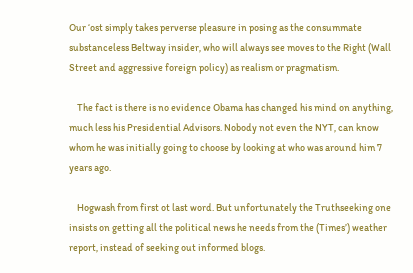Our ‘ost simply takes perverse pleasure in posing as the consummate substanceless Beltway insider, who will always see moves to the Right (Wall Street and aggressive foreign policy) as realism or pragmatism.

    The fact is there is no evidence Obama has changed his mind on anything, much less his Presidential Advisors. Nobody not even the NYT, can know whom he was initially going to choose by looking at who was around him 7 years ago.

    Hogwash from first ot last word. But unfortunately the Truthseeking one insists on getting all the political news he needs from the (Times’) weather report, instead of seeking out informed blogs.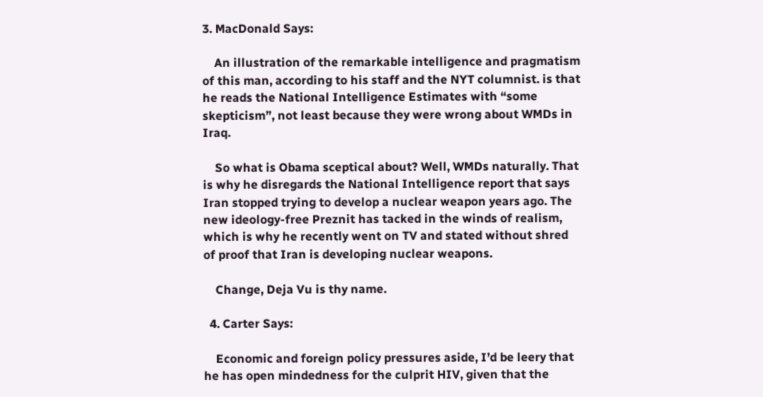3. MacDonald Says:

    An illustration of the remarkable intelligence and pragmatism of this man, according to his staff and the NYT columnist. is that he reads the National Intelligence Estimates with “some skepticism”, not least because they were wrong about WMDs in Iraq.

    So what is Obama sceptical about? Well, WMDs naturally. That is why he disregards the National Intelligence report that says Iran stopped trying to develop a nuclear weapon years ago. The new ideology-free Preznit has tacked in the winds of realism, which is why he recently went on TV and stated without shred of proof that Iran is developing nuclear weapons.

    Change, Deja Vu is thy name.

  4. Carter Says:

    Economic and foreign policy pressures aside, I’d be leery that he has open mindedness for the culprit HIV, given that the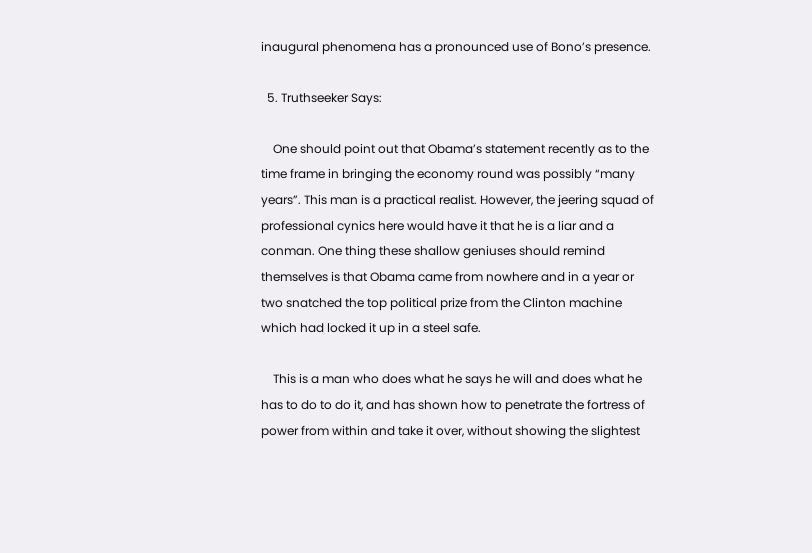inaugural phenomena has a pronounced use of Bono’s presence.

  5. Truthseeker Says:

    One should point out that Obama’s statement recently as to the time frame in bringing the economy round was possibly “many years”. This man is a practical realist. However, the jeering squad of professional cynics here would have it that he is a liar and a conman. One thing these shallow geniuses should remind themselves is that Obama came from nowhere and in a year or two snatched the top political prize from the Clinton machine which had locked it up in a steel safe.

    This is a man who does what he says he will and does what he has to do to do it, and has shown how to penetrate the fortress of power from within and take it over, without showing the slightest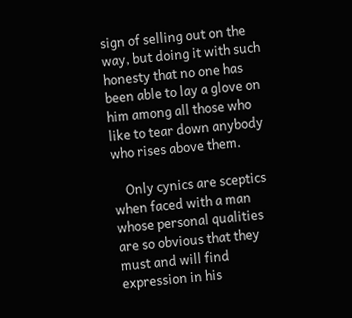sign of selling out on the way, but doing it with such honesty that no one has been able to lay a glove on him among all those who like to tear down anybody who rises above them.

    Only cynics are sceptics when faced with a man whose personal qualities are so obvious that they must and will find expression in his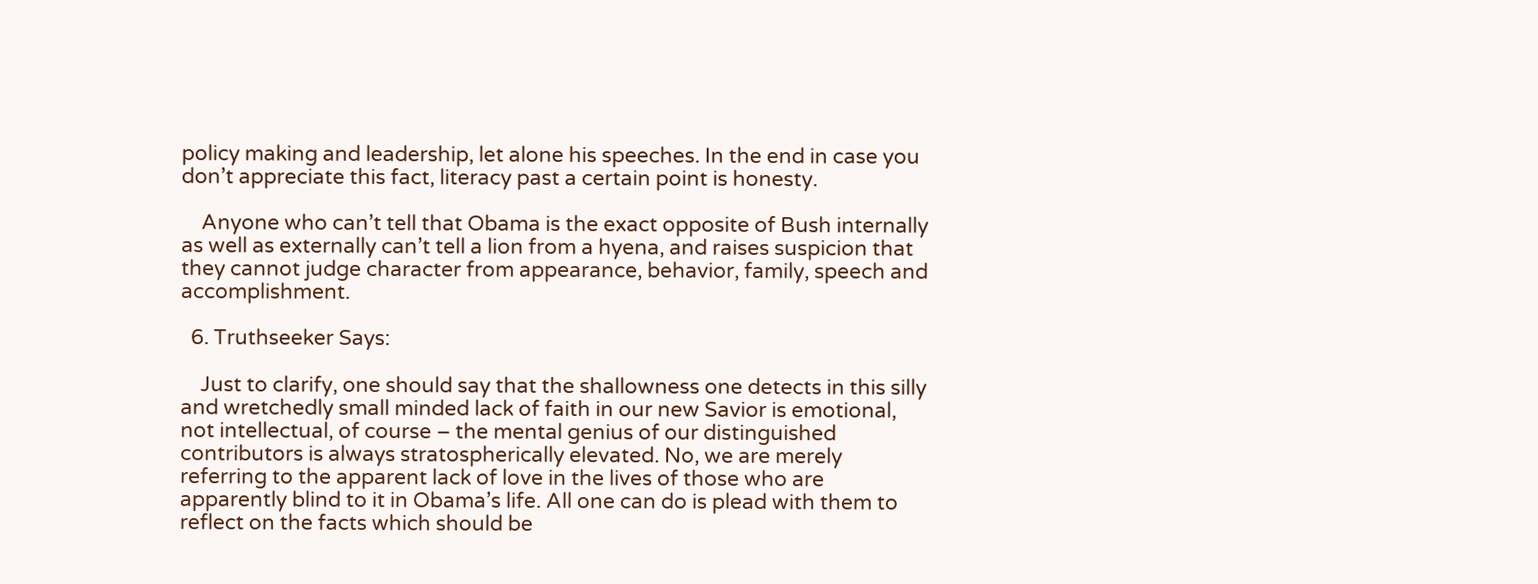policy making and leadership, let alone his speeches. In the end in case you don’t appreciate this fact, literacy past a certain point is honesty.

    Anyone who can’t tell that Obama is the exact opposite of Bush internally as well as externally can’t tell a lion from a hyena, and raises suspicion that they cannot judge character from appearance, behavior, family, speech and accomplishment.

  6. Truthseeker Says:

    Just to clarify, one should say that the shallowness one detects in this silly and wretchedly small minded lack of faith in our new Savior is emotional, not intellectual, of course – the mental genius of our distinguished contributors is always stratospherically elevated. No, we are merely referring to the apparent lack of love in the lives of those who are apparently blind to it in Obama’s life. All one can do is plead with them to reflect on the facts which should be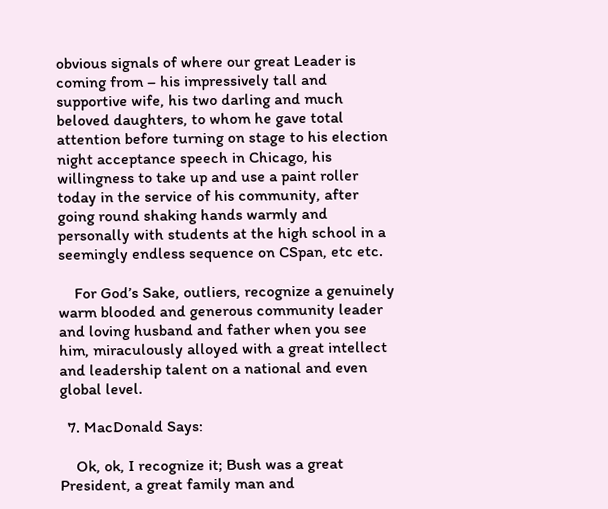obvious signals of where our great Leader is coming from – his impressively tall and supportive wife, his two darling and much beloved daughters, to whom he gave total attention before turning on stage to his election night acceptance speech in Chicago, his willingness to take up and use a paint roller today in the service of his community, after going round shaking hands warmly and personally with students at the high school in a seemingly endless sequence on CSpan, etc etc.

    For God’s Sake, outliers, recognize a genuinely warm blooded and generous community leader and loving husband and father when you see him, miraculously alloyed with a great intellect and leadership talent on a national and even global level.

  7. MacDonald Says:

    Ok, ok, I recognize it; Bush was a great President, a great family man and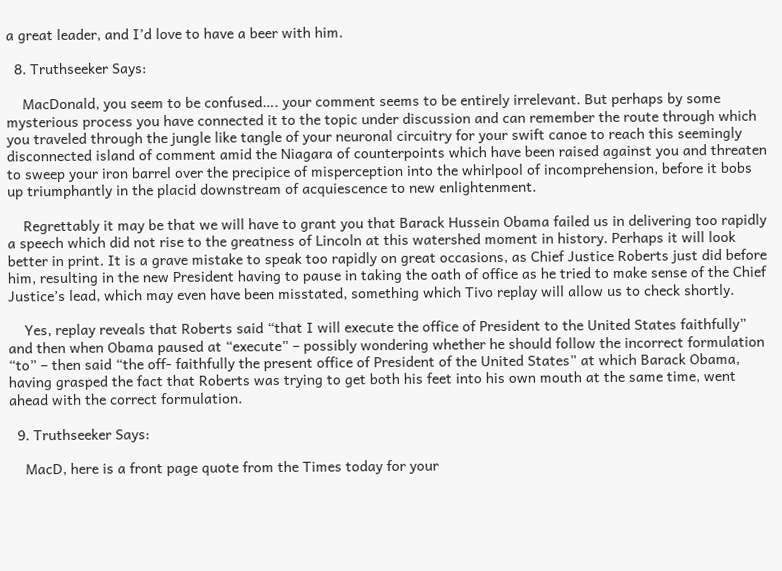a great leader, and I’d love to have a beer with him.

  8. Truthseeker Says:

    MacDonald, you seem to be confused…. your comment seems to be entirely irrelevant. But perhaps by some mysterious process you have connected it to the topic under discussion and can remember the route through which you traveled through the jungle like tangle of your neuronal circuitry for your swift canoe to reach this seemingly disconnected island of comment amid the Niagara of counterpoints which have been raised against you and threaten to sweep your iron barrel over the precipice of misperception into the whirlpool of incomprehension, before it bobs up triumphantly in the placid downstream of acquiescence to new enlightenment.

    Regrettably it may be that we will have to grant you that Barack Hussein Obama failed us in delivering too rapidly a speech which did not rise to the greatness of Lincoln at this watershed moment in history. Perhaps it will look better in print. It is a grave mistake to speak too rapidly on great occasions, as Chief Justice Roberts just did before him, resulting in the new President having to pause in taking the oath of office as he tried to make sense of the Chief Justice’s lead, which may even have been misstated, something which Tivo replay will allow us to check shortly.

    Yes, replay reveals that Roberts said “that I will execute the office of President to the United States faithfully” and then when Obama paused at “execute” – possibly wondering whether he should follow the incorrect formulation “to” – then said “the off- faithfully the present office of President of the United States” at which Barack Obama, having grasped the fact that Roberts was trying to get both his feet into his own mouth at the same time, went ahead with the correct formulation.

  9. Truthseeker Says:

    MacD, here is a front page quote from the Times today for your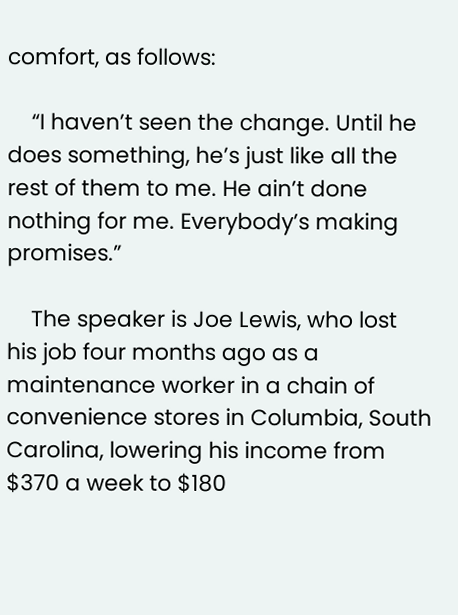comfort, as follows:

    “I haven’t seen the change. Until he does something, he’s just like all the rest of them to me. He ain’t done nothing for me. Everybody’s making promises.”

    The speaker is Joe Lewis, who lost his job four months ago as a maintenance worker in a chain of convenience stores in Columbia, South Carolina, lowering his income from $370 a week to $180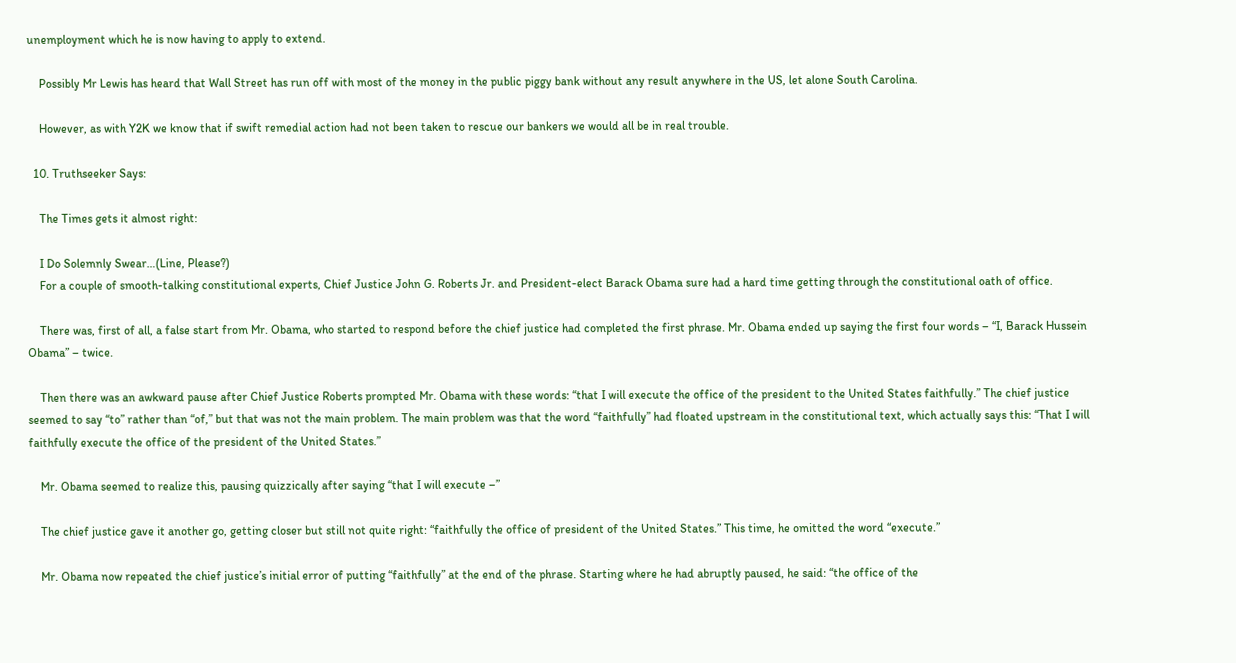unemployment which he is now having to apply to extend.

    Possibly Mr Lewis has heard that Wall Street has run off with most of the money in the public piggy bank without any result anywhere in the US, let alone South Carolina.

    However, as with Y2K we know that if swift remedial action had not been taken to rescue our bankers we would all be in real trouble.

  10. Truthseeker Says:

    The Times gets it almost right:

    I Do Solemnly Swear…(Line, Please?)
    For a couple of smooth-talking constitutional experts, Chief Justice John G. Roberts Jr. and President-elect Barack Obama sure had a hard time getting through the constitutional oath of office.

    There was, first of all, a false start from Mr. Obama, who started to respond before the chief justice had completed the first phrase. Mr. Obama ended up saying the first four words – “I, Barack Hussein Obama” – twice.

    Then there was an awkward pause after Chief Justice Roberts prompted Mr. Obama with these words: “that I will execute the office of the president to the United States faithfully.” The chief justice seemed to say “to” rather than “of,” but that was not the main problem. The main problem was that the word “faithfully” had floated upstream in the constitutional text, which actually says this: “That I will faithfully execute the office of the president of the United States.”

    Mr. Obama seemed to realize this, pausing quizzically after saying “that I will execute –”

    The chief justice gave it another go, getting closer but still not quite right: “faithfully the office of president of the United States.” This time, he omitted the word “execute.”

    Mr. Obama now repeated the chief justice’s initial error of putting “faithfully” at the end of the phrase. Starting where he had abruptly paused, he said: “the office of the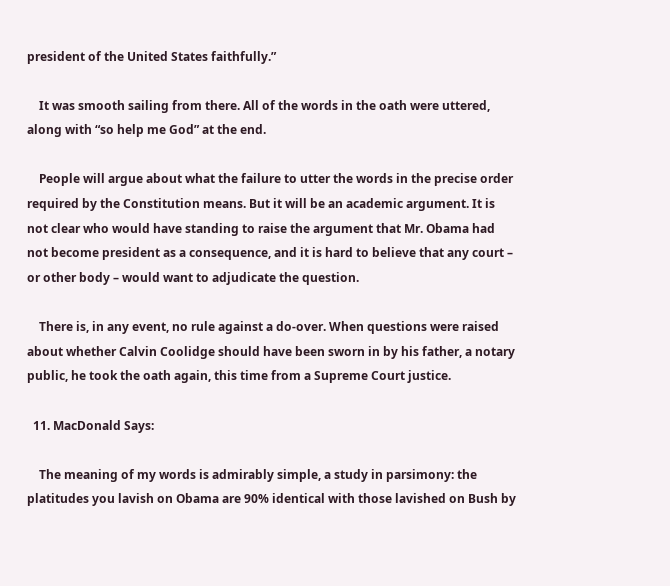president of the United States faithfully.”

    It was smooth sailing from there. All of the words in the oath were uttered, along with “so help me God” at the end.

    People will argue about what the failure to utter the words in the precise order required by the Constitution means. But it will be an academic argument. It is not clear who would have standing to raise the argument that Mr. Obama had not become president as a consequence, and it is hard to believe that any court – or other body – would want to adjudicate the question.

    There is, in any event, no rule against a do-over. When questions were raised about whether Calvin Coolidge should have been sworn in by his father, a notary public, he took the oath again, this time from a Supreme Court justice.

  11. MacDonald Says:

    The meaning of my words is admirably simple, a study in parsimony: the platitudes you lavish on Obama are 90% identical with those lavished on Bush by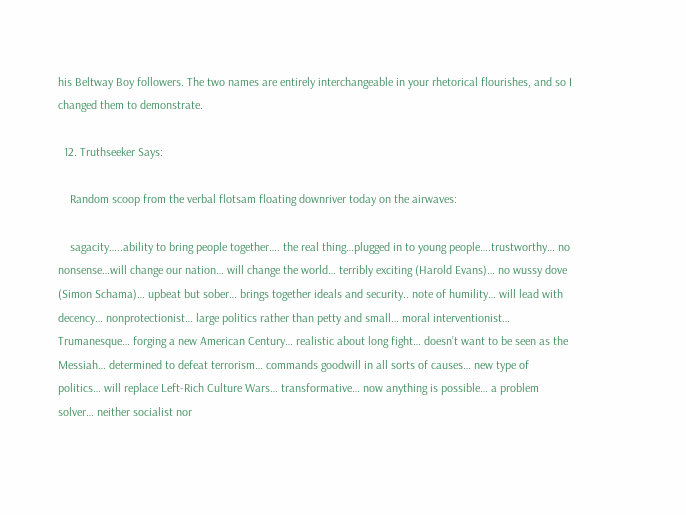his Beltway Boy followers. The two names are entirely interchangeable in your rhetorical flourishes, and so I changed them to demonstrate.

  12. Truthseeker Says:

    Random scoop from the verbal flotsam floating downriver today on the airwaves:

    sagacity…..ability to bring people together…. the real thing…plugged in to young people….trustworthy… no nonsense…will change our nation… will change the world… terribly exciting (Harold Evans)… no wussy dove (Simon Schama)… upbeat but sober… brings together ideals and security.. note of humility… will lead with decency… nonprotectionist… large politics rather than petty and small… moral interventionist… Trumanesque… forging a new American Century… realistic about long fight… doesn’t want to be seen as the Messiah… determined to defeat terrorism… commands goodwill in all sorts of causes… new type of politics… will replace Left-Rich Culture Wars… transformative… now anything is possible… a problem solver… neither socialist nor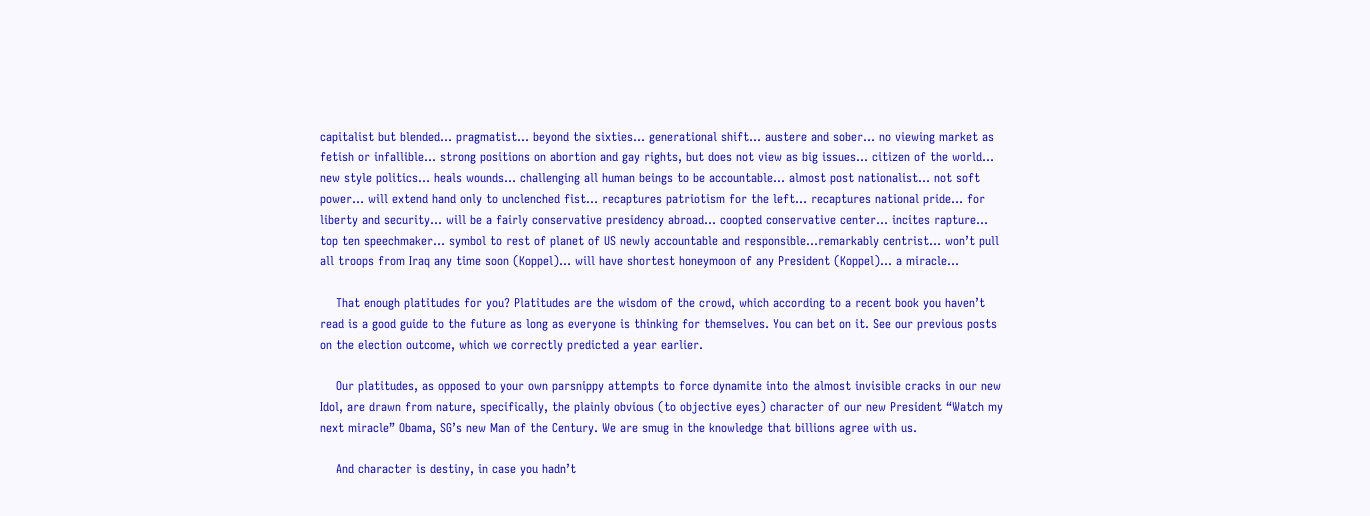capitalist but blended… pragmatist… beyond the sixties… generational shift… austere and sober… no viewing market as fetish or infallible… strong positions on abortion and gay rights, but does not view as big issues… citizen of the world… new style politics… heals wounds… challenging all human beings to be accountable… almost post nationalist… not soft power… will extend hand only to unclenched fist… recaptures patriotism for the left… recaptures national pride… for liberty and security… will be a fairly conservative presidency abroad… coopted conservative center… incites rapture… top ten speechmaker… symbol to rest of planet of US newly accountable and responsible…remarkably centrist… won’t pull all troops from Iraq any time soon (Koppel)… will have shortest honeymoon of any President (Koppel)… a miracle…

    That enough platitudes for you? Platitudes are the wisdom of the crowd, which according to a recent book you haven’t read is a good guide to the future as long as everyone is thinking for themselves. You can bet on it. See our previous posts on the election outcome, which we correctly predicted a year earlier.

    Our platitudes, as opposed to your own parsnippy attempts to force dynamite into the almost invisible cracks in our new Idol, are drawn from nature, specifically, the plainly obvious (to objective eyes) character of our new President “Watch my next miracle” Obama, SG’s new Man of the Century. We are smug in the knowledge that billions agree with us.

    And character is destiny, in case you hadn’t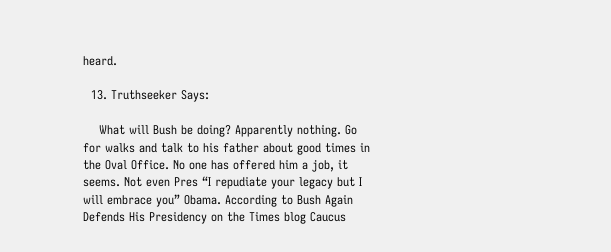heard.

  13. Truthseeker Says:

    What will Bush be doing? Apparently nothing. Go for walks and talk to his father about good times in the Oval Office. No one has offered him a job, it seems. Not even Pres “I repudiate your legacy but I will embrace you” Obama. According to Bush Again Defends His Presidency on the Times blog Caucus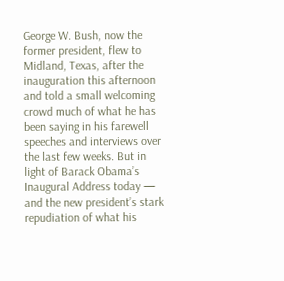George W. Bush, now the former president, flew to Midland, Texas, after the inauguration this afternoon and told a small welcoming crowd much of what he has been saying in his farewell speeches and interviews over the last few weeks. But in light of Barack Obama’s Inaugural Address today — and the new president’s stark repudiation of what his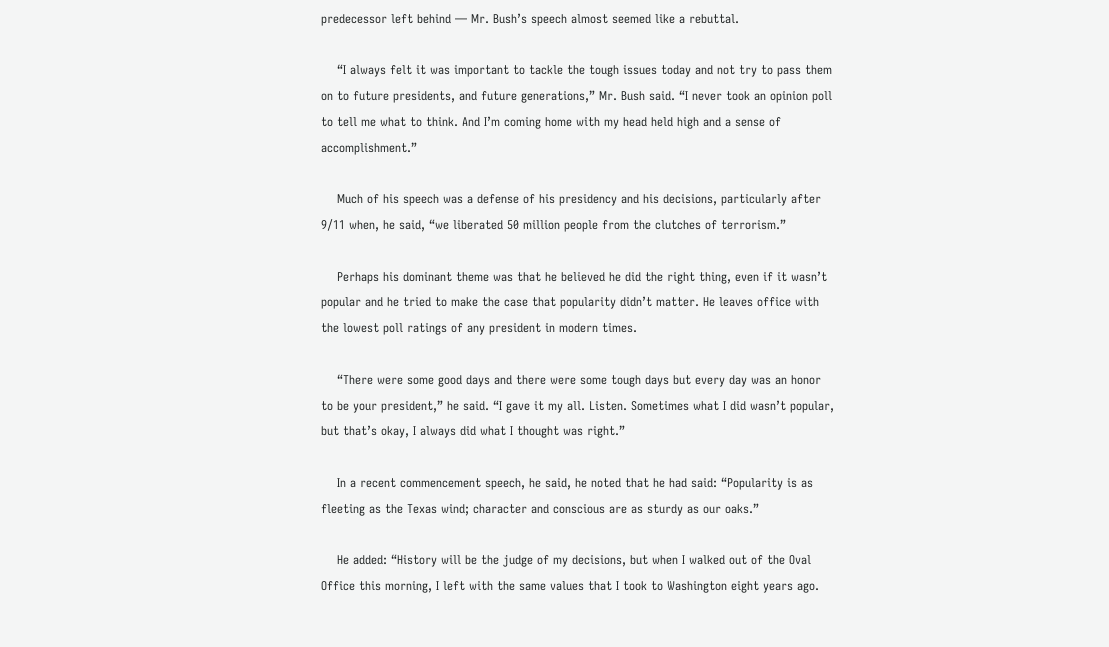predecessor left behind — Mr. Bush’s speech almost seemed like a rebuttal.

    “I always felt it was important to tackle the tough issues today and not try to pass them on to future presidents, and future generations,” Mr. Bush said. “I never took an opinion poll to tell me what to think. And I’m coming home with my head held high and a sense of accomplishment.”

    Much of his speech was a defense of his presidency and his decisions, particularly after 9/11 when, he said, “we liberated 50 million people from the clutches of terrorism.”

    Perhaps his dominant theme was that he believed he did the right thing, even if it wasn’t popular and he tried to make the case that popularity didn’t matter. He leaves office with the lowest poll ratings of any president in modern times.

    “There were some good days and there were some tough days but every day was an honor to be your president,” he said. “I gave it my all. Listen. Sometimes what I did wasn’t popular, but that’s okay, I always did what I thought was right.”

    In a recent commencement speech, he said, he noted that he had said: “Popularity is as fleeting as the Texas wind; character and conscious are as sturdy as our oaks.”

    He added: “History will be the judge of my decisions, but when I walked out of the Oval Office this morning, I left with the same values that I took to Washington eight years ago.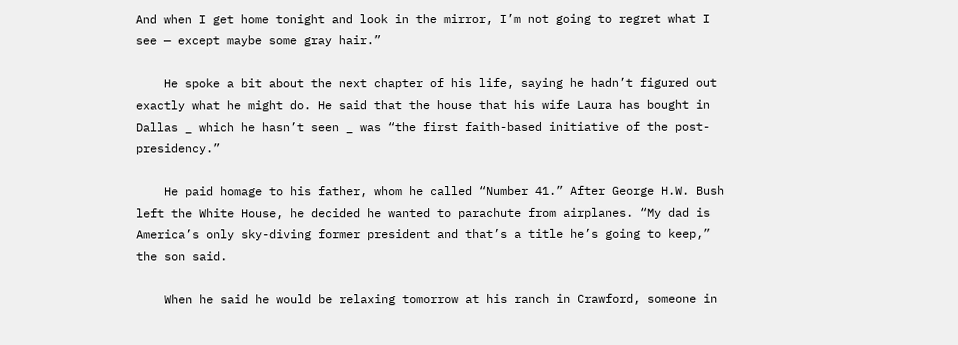And when I get home tonight and look in the mirror, I’m not going to regret what I see — except maybe some gray hair.”

    He spoke a bit about the next chapter of his life, saying he hadn’t figured out exactly what he might do. He said that the house that his wife Laura has bought in Dallas _ which he hasn’t seen _ was “the first faith-based initiative of the post-presidency.”

    He paid homage to his father, whom he called “Number 41.” After George H.W. Bush left the White House, he decided he wanted to parachute from airplanes. “My dad is America’s only sky-diving former president and that’s a title he’s going to keep,” the son said.

    When he said he would be relaxing tomorrow at his ranch in Crawford, someone in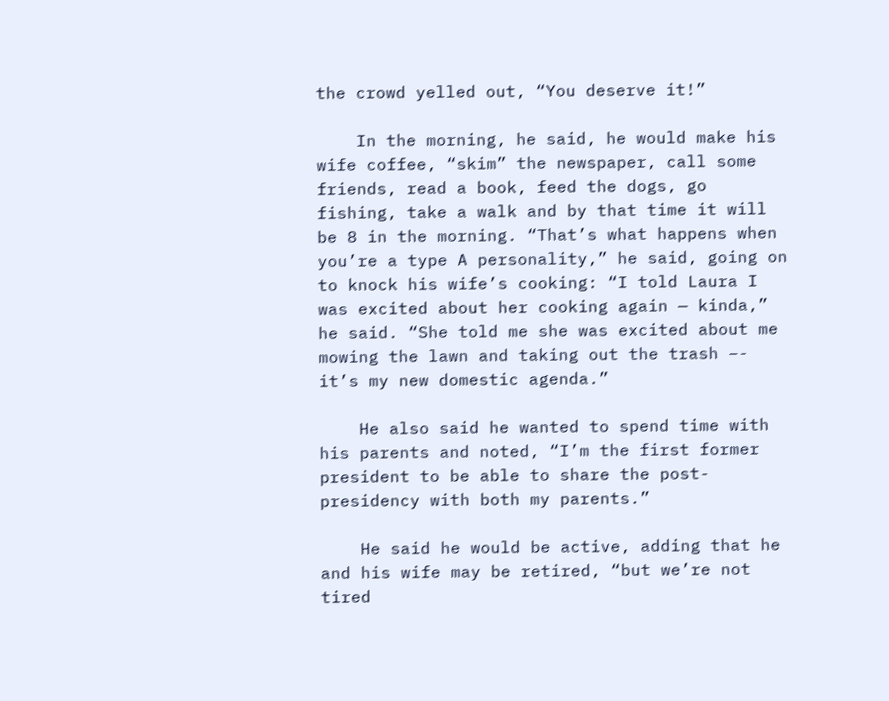the crowd yelled out, “You deserve it!”

    In the morning, he said, he would make his wife coffee, “skim” the newspaper, call some friends, read a book, feed the dogs, go fishing, take a walk and by that time it will be 8 in the morning. “That’s what happens when you’re a type A personality,” he said, going on to knock his wife’s cooking: “I told Laura I was excited about her cooking again — kinda,” he said. “She told me she was excited about me mowing the lawn and taking out the trash –- it’s my new domestic agenda.”

    He also said he wanted to spend time with his parents and noted, “I’m the first former president to be able to share the post-presidency with both my parents.”

    He said he would be active, adding that he and his wife may be retired, “but we’re not tired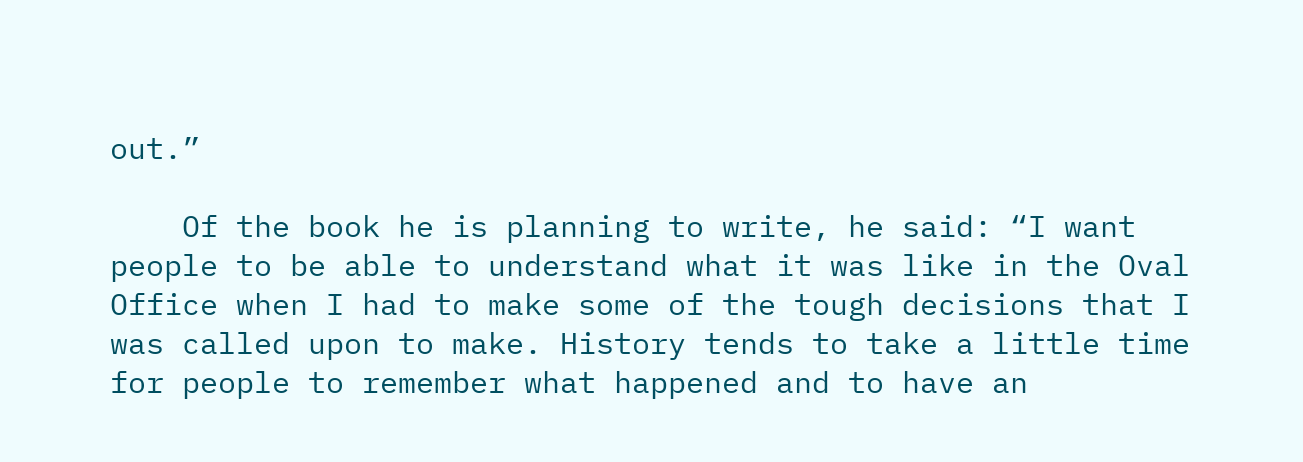out.”

    Of the book he is planning to write, he said: “I want people to be able to understand what it was like in the Oval Office when I had to make some of the tough decisions that I was called upon to make. History tends to take a little time for people to remember what happened and to have an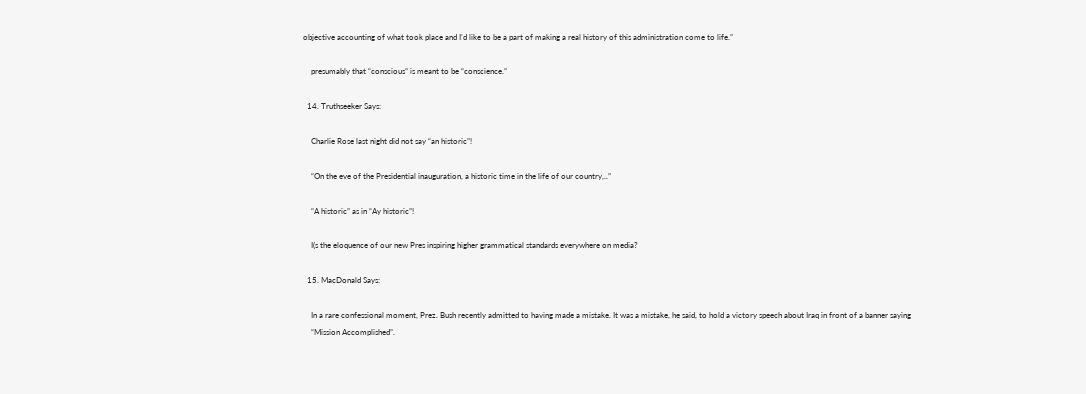objective accounting of what took place and I’d like to be a part of making a real history of this administration come to life.”

    presumably that “conscious” is meant to be “conscience.”

  14. Truthseeker Says:

    Charlie Rose last night did not say “an historic”!

    “On the eve of the Presidential inauguration, a historic time in the life of our country,..”

    “A historic” as in “Ay historic”!

    I(s the eloquence of our new Pres inspiring higher grammatical standards everywhere on media?

  15. MacDonald Says:

    In a rare confessional moment, Prez. Bush recently admitted to having made a mistake. It was a mistake, he said, to hold a victory speech about Iraq in front of a banner saying
    “Mission Accomplished”.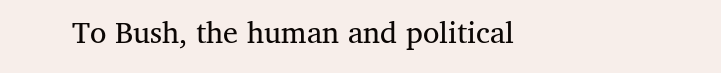To Bush, the human and political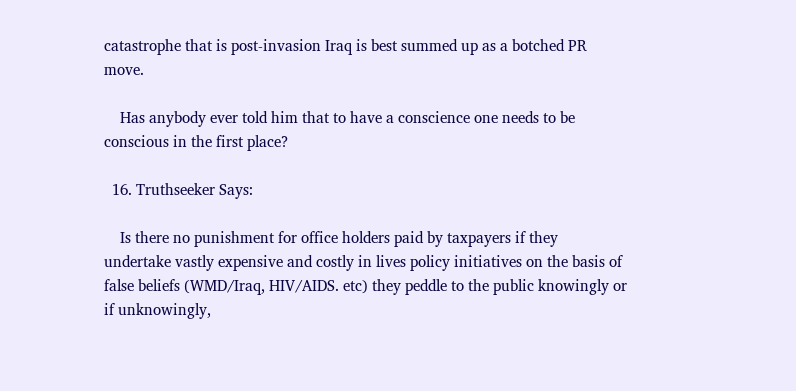catastrophe that is post-invasion Iraq is best summed up as a botched PR move.

    Has anybody ever told him that to have a conscience one needs to be conscious in the first place?

  16. Truthseeker Says:

    Is there no punishment for office holders paid by taxpayers if they undertake vastly expensive and costly in lives policy initiatives on the basis of false beliefs (WMD/Iraq, HIV/AIDS. etc) they peddle to the public knowingly or if unknowingly,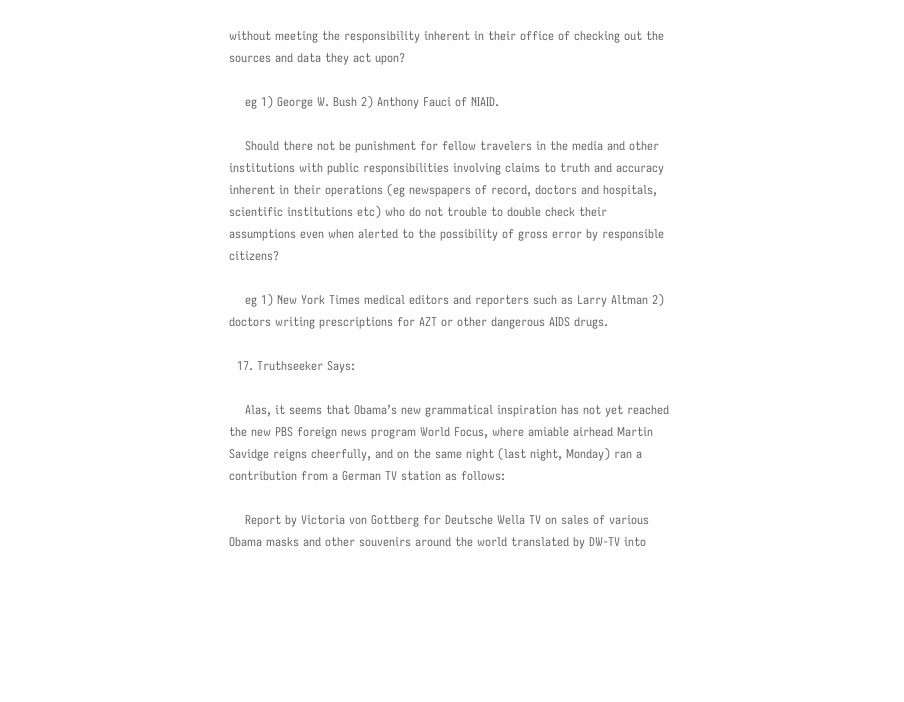without meeting the responsibility inherent in their office of checking out the sources and data they act upon?

    eg 1) George W. Bush 2) Anthony Fauci of NIAID.

    Should there not be punishment for fellow travelers in the media and other institutions with public responsibilities involving claims to truth and accuracy inherent in their operations (eg newspapers of record, doctors and hospitals, scientific institutions etc) who do not trouble to double check their assumptions even when alerted to the possibility of gross error by responsible citizens?

    eg 1) New York Times medical editors and reporters such as Larry Altman 2) doctors writing prescriptions for AZT or other dangerous AIDS drugs.

  17. Truthseeker Says:

    Alas, it seems that Obama’s new grammatical inspiration has not yet reached the new PBS foreign news program World Focus, where amiable airhead Martin Savidge reigns cheerfully, and on the same night (last night, Monday) ran a contribution from a German TV station as follows:

    Report by Victoria von Gottberg for Deutsche Wella TV on sales of various Obama masks and other souvenirs around the world translated by DW-TV into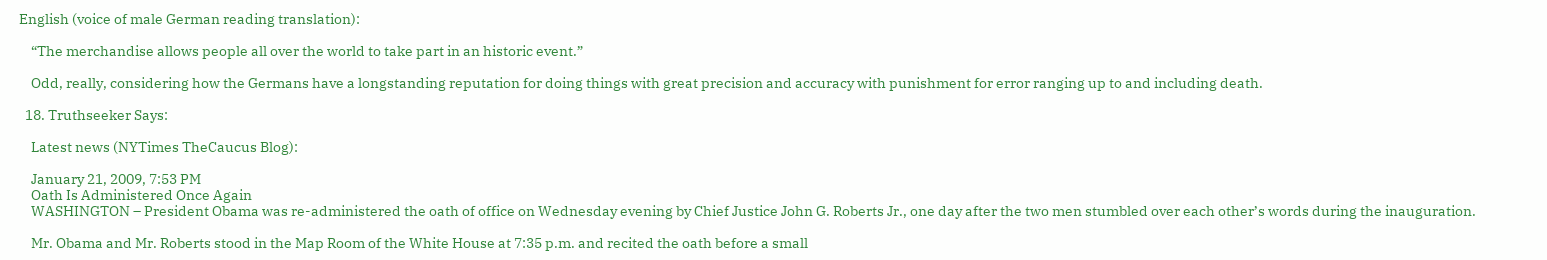English (voice of male German reading translation):

    “The merchandise allows people all over the world to take part in an historic event.”

    Odd, really, considering how the Germans have a longstanding reputation for doing things with great precision and accuracy with punishment for error ranging up to and including death.

  18. Truthseeker Says:

    Latest news (NYTimes TheCaucus Blog):

    January 21, 2009, 7:53 PM
    Oath Is Administered Once Again
    WASHINGTON – President Obama was re-administered the oath of office on Wednesday evening by Chief Justice John G. Roberts Jr., one day after the two men stumbled over each other’s words during the inauguration.

    Mr. Obama and Mr. Roberts stood in the Map Room of the White House at 7:35 p.m. and recited the oath before a small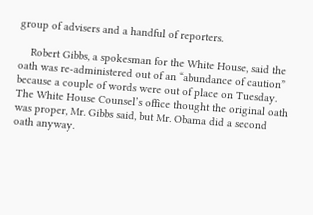group of advisers and a handful of reporters.

    Robert Gibbs, a spokesman for the White House, said the oath was re-administered out of an “abundance of caution” because a couple of words were out of place on Tuesday. The White House Counsel’s office thought the original oath was proper, Mr. Gibbs said, but Mr. Obama did a second oath anyway.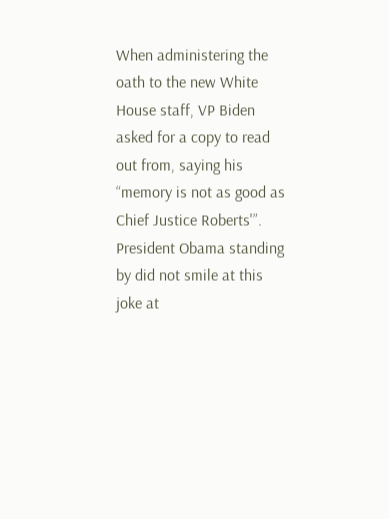When administering the oath to the new White House staff, VP Biden asked for a copy to read out from, saying his “memory is not as good as Chief Justice Roberts'”. President Obama standing by did not smile at this joke at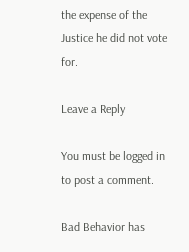the expense of the Justice he did not vote for.

Leave a Reply

You must be logged in to post a comment.

Bad Behavior has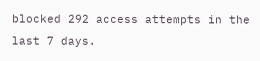blocked 292 access attempts in the last 7 days.